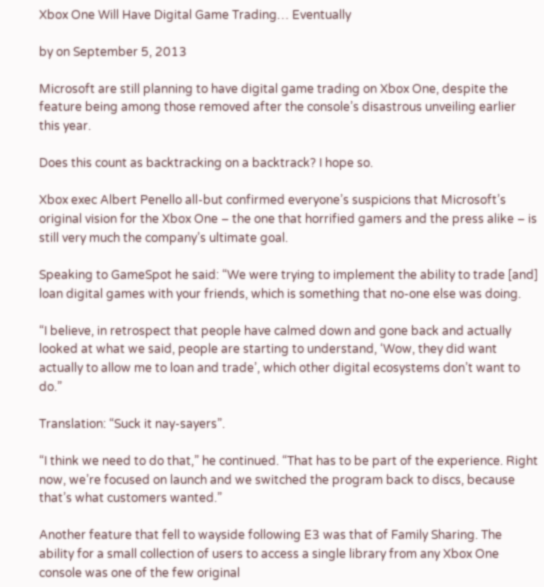Xbox One Will Have Digital Game Trading… Eventually

by on September 5, 2013

Microsoft are still planning to have digital game trading on Xbox One, despite the feature being among those removed after the console’s disastrous unveiling earlier this year.

Does this count as backtracking on a backtrack? I hope so.

Xbox exec Albert Penello all-but confirmed everyone’s suspicions that Microsoft’s original vision for the Xbox One – the one that horrified gamers and the press alike – is still very much the company’s ultimate goal.

Speaking to GameSpot he said: “We were trying to implement the ability to trade [and] loan digital games with your friends, which is something that no-one else was doing.

“I believe, in retrospect that people have calmed down and gone back and actually looked at what we said, people are starting to understand, ‘Wow, they did want actually to allow me to loan and trade’, which other digital ecosystems don’t want to do.”

Translation: “Suck it nay-sayers”.

“I think we need to do that,” he continued. “That has to be part of the experience. Right now, we’re focused on launch and we switched the program back to discs, because that’s what customers wanted.”

Another feature that fell to wayside following E3 was that of Family Sharing. The ability for a small collection of users to access a single library from any Xbox One console was one of the few original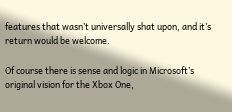features that wasn’t universally shat upon, and it’s return would be welcome.

Of course there is sense and logic in Microsoft’s original vision for the Xbox One,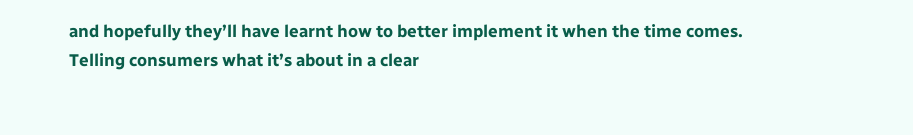and hopefully they’ll have learnt how to better implement it when the time comes. Telling consumers what it’s about in a clear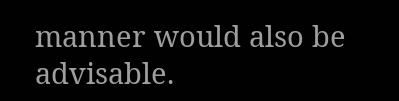manner would also be advisable.